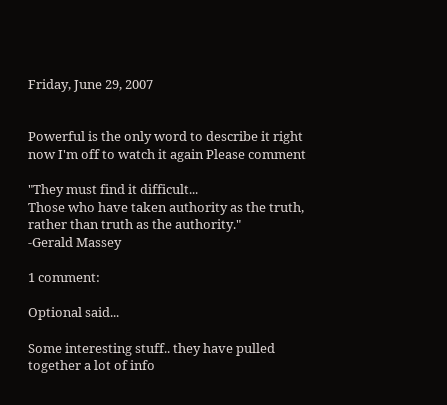Friday, June 29, 2007


Powerful is the only word to describe it right now I'm off to watch it again Please comment

"They must find it difficult...
Those who have taken authority as the truth,
rather than truth as the authority."
-Gerald Massey

1 comment:

Optional said...

Some interesting stuff.. they have pulled together a lot of info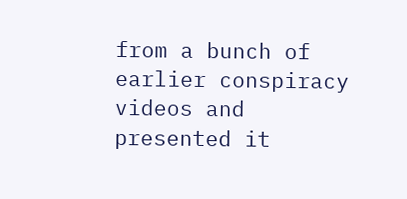from a bunch of earlier conspiracy videos and presented it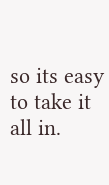so its easy to take it all in.